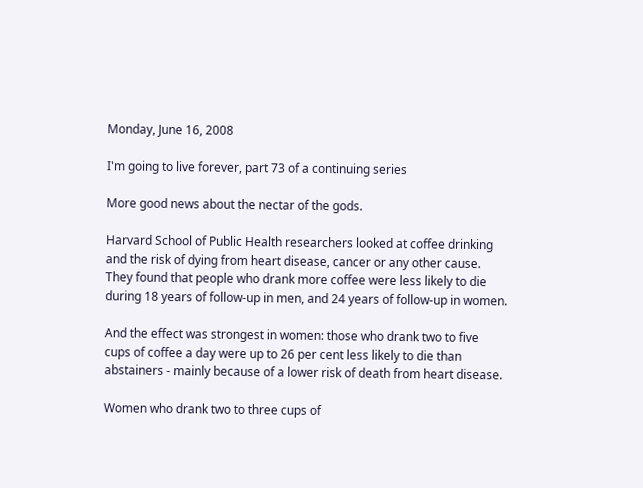Monday, June 16, 2008

I'm going to live forever, part 73 of a continuing series

More good news about the nectar of the gods.

Harvard School of Public Health researchers looked at coffee drinking and the risk of dying from heart disease, cancer or any other cause. They found that people who drank more coffee were less likely to die during 18 years of follow-up in men, and 24 years of follow-up in women.

And the effect was strongest in women: those who drank two to five cups of coffee a day were up to 26 per cent less likely to die than abstainers - mainly because of a lower risk of death from heart disease.

Women who drank two to three cups of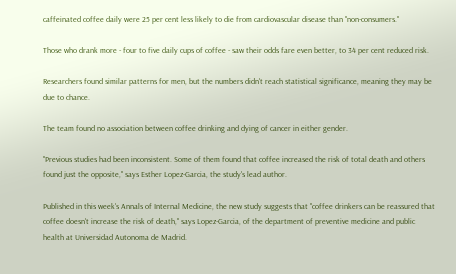caffeinated coffee daily were 25 per cent less likely to die from cardiovascular disease than "non-consumers."

Those who drank more - four to five daily cups of coffee - saw their odds fare even better, to 34 per cent reduced risk.

Researchers found similar patterns for men, but the numbers didn't reach statistical significance, meaning they may be due to chance.

The team found no association between coffee drinking and dying of cancer in either gender.

"Previous studies had been inconsistent. Some of them found that coffee increased the risk of total death and others found just the opposite," says Esther Lopez-Garcia, the study's lead author.

Published in this week's Annals of Internal Medicine, the new study suggests that "coffee drinkers can be reassured that coffee doesn't increase the risk of death," says Lopez-Garcia, of the department of preventive medicine and public health at Universidad Autonoma de Madrid.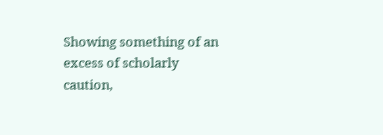Showing something of an excess of scholarly caution,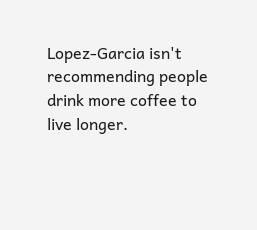Lopez-Garcia isn't recommending people drink more coffee to live longer.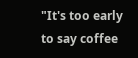"It's too early to say coffee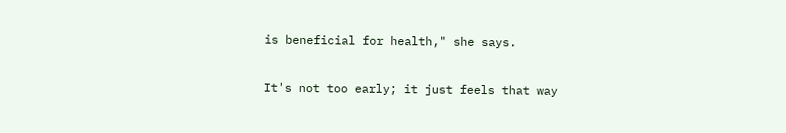is beneficial for health," she says.

It's not too early; it just feels that way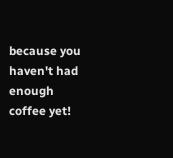because you haven't had enough coffee yet!